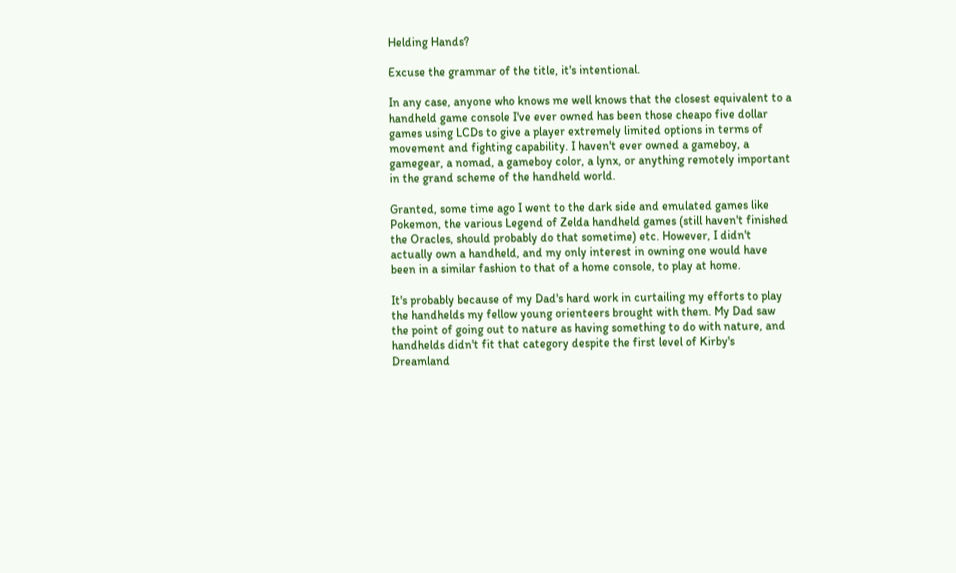Helding Hands?

Excuse the grammar of the title, it's intentional.

In any case, anyone who knows me well knows that the closest equivalent to a handheld game console I've ever owned has been those cheapo five dollar games using LCDs to give a player extremely limited options in terms of movement and fighting capability. I haven't ever owned a gameboy, a gamegear, a nomad, a gameboy color, a lynx, or anything remotely important in the grand scheme of the handheld world.

Granted, some time ago I went to the dark side and emulated games like Pokemon, the various Legend of Zelda handheld games (still haven't finished the Oracles, should probably do that sometime) etc. However, I didn't actually own a handheld, and my only interest in owning one would have been in a similar fashion to that of a home console, to play at home.

It's probably because of my Dad's hard work in curtailing my efforts to play the handhelds my fellow young orienteers brought with them. My Dad saw the point of going out to nature as having something to do with nature, and handhelds didn't fit that category despite the first level of Kirby's Dreamland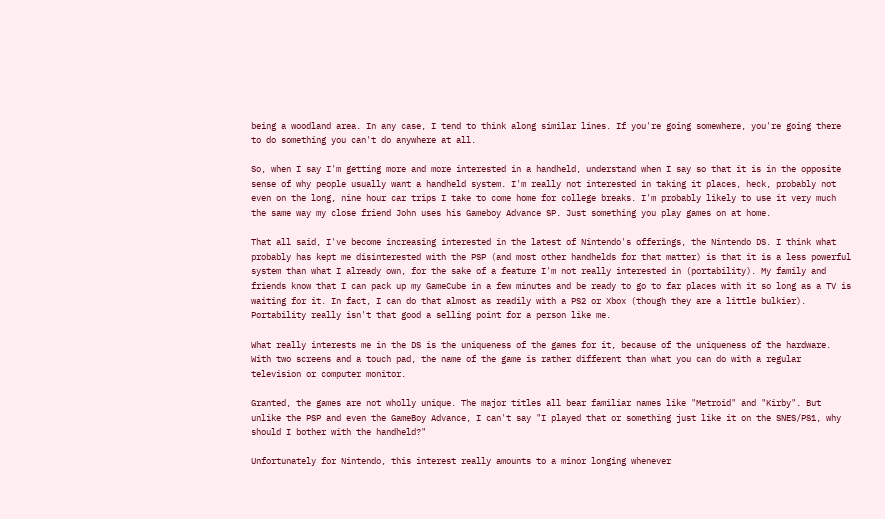being a woodland area. In any case, I tend to think along similar lines. If you're going somewhere, you're going there to do something you can't do anywhere at all.

So, when I say I'm getting more and more interested in a handheld, understand when I say so that it is in the opposite sense of why people usually want a handheld system. I'm really not interested in taking it places, heck, probably not even on the long, nine hour car trips I take to come home for college breaks. I'm probably likely to use it very much the same way my close friend John uses his Gameboy Advance SP. Just something you play games on at home.

That all said, I've become increasing interested in the latest of Nintendo's offerings, the Nintendo DS. I think what probably has kept me disinterested with the PSP (and most other handhelds for that matter) is that it is a less powerful system than what I already own, for the sake of a feature I'm not really interested in (portability). My family and friends know that I can pack up my GameCube in a few minutes and be ready to go to far places with it so long as a TV is waiting for it. In fact, I can do that almost as readily with a PS2 or Xbox (though they are a little bulkier). Portability really isn't that good a selling point for a person like me.

What really interests me in the DS is the uniqueness of the games for it, because of the uniqueness of the hardware. With two screens and a touch pad, the name of the game is rather different than what you can do with a regular television or computer monitor.

Granted, the games are not wholly unique. The major titles all bear familiar names like "Metroid" and "Kirby". But unlike the PSP and even the GameBoy Advance, I can't say "I played that or something just like it on the SNES/PS1, why should I bother with the handheld?"

Unfortunately for Nintendo, this interest really amounts to a minor longing whenever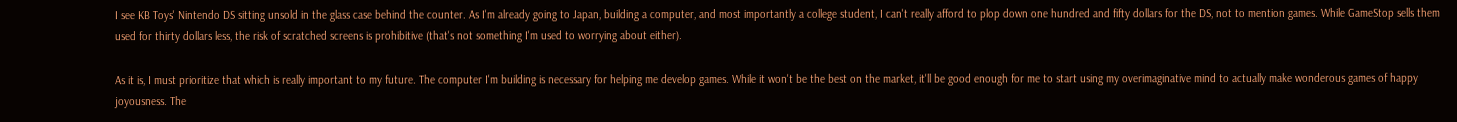I see KB Toys' Nintendo DS sitting unsold in the glass case behind the counter. As I'm already going to Japan, building a computer, and most importantly a college student, I can't really afford to plop down one hundred and fifty dollars for the DS, not to mention games. While GameStop sells them used for thirty dollars less, the risk of scratched screens is prohibitive (that's not something I'm used to worrying about either).

As it is, I must prioritize that which is really important to my future. The computer I'm building is necessary for helping me develop games. While it won't be the best on the market, it'll be good enough for me to start using my overimaginative mind to actually make wonderous games of happy joyousness. The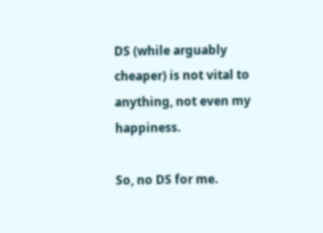DS (while arguably cheaper) is not vital to anything, not even my happiness.

So, no DS for me.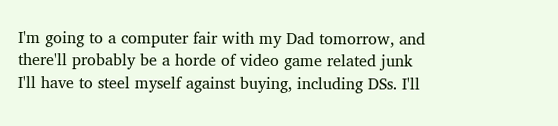I'm going to a computer fair with my Dad tomorrow, and there'll probably be a horde of video game related junk I'll have to steel myself against buying, including DSs. I'll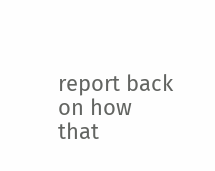report back on how that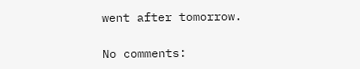went after tomorrow.

No comments: